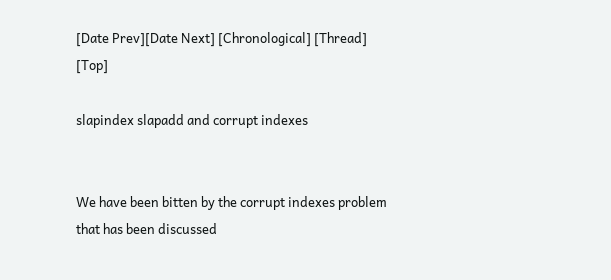[Date Prev][Date Next] [Chronological] [Thread] [Top]

slapindex slapadd and corrupt indexes


We have been bitten by the corrupt indexes problem that has been discussed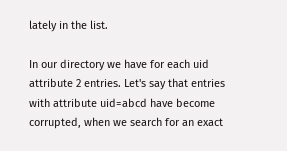lately in the list.

In our directory we have for each uid attribute 2 entries. Let's say that entries with attribute uid=abcd have become corrupted, when we search for an exact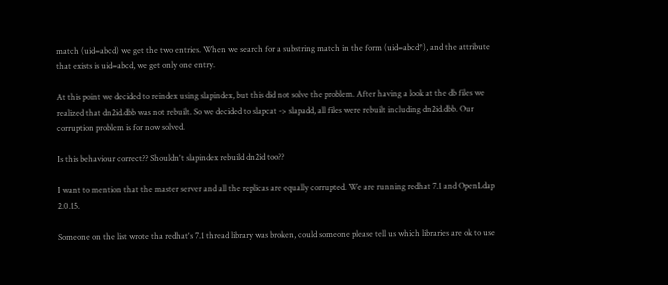match (uid=abcd) we get the two entries. When we search for a substring match in the form (uid=abcd*), and the attribute that exists is uid=abcd, we get only one entry.

At this point we decided to reindex using slapindex, but this did not solve the problem. After having a look at the db files we realized that dn2id.dbb was not rebuilt. So we decided to slapcat -> slapadd, all files were rebuilt including dn2id.dbb. Our corruption problem is for now solved.

Is this behaviour correct?? Shouldn't slapindex rebuild dn2id too??

I want to mention that the master server and all the replicas are equally corrupted. We are running redhat 7.1 and OpenLdap 2.0.15.

Someone on the list wrote tha redhat's 7.1 thread library was broken, could someone please tell us which libraries are ok to use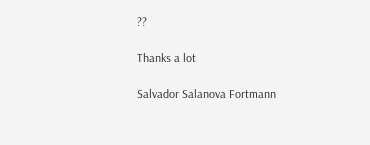??

Thanks a lot

Salvador Salanova Fortmann